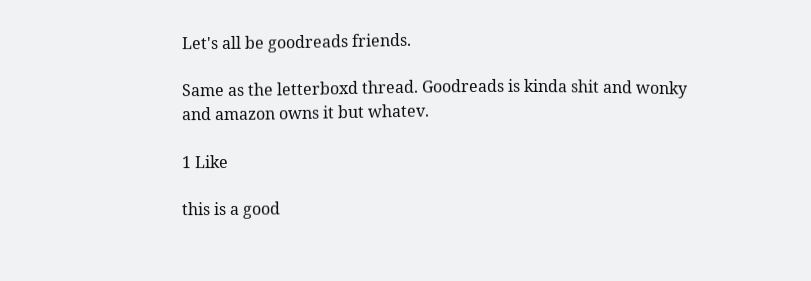Let's all be goodreads friends.

Same as the letterboxd thread. Goodreads is kinda shit and wonky and amazon owns it but whatev.

1 Like

this is a good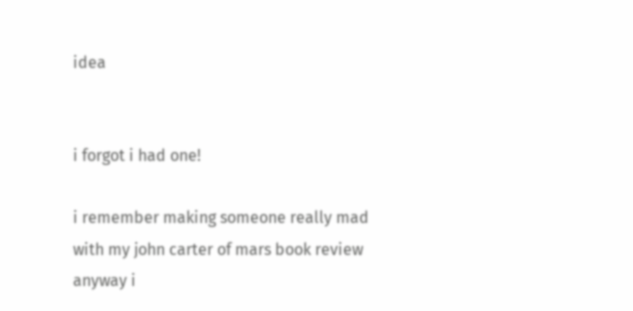idea


i forgot i had one!

i remember making someone really mad with my john carter of mars book review
anyway i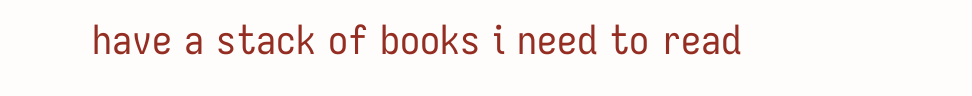have a stack of books i need to read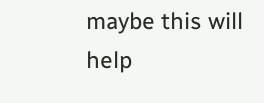maybe this will help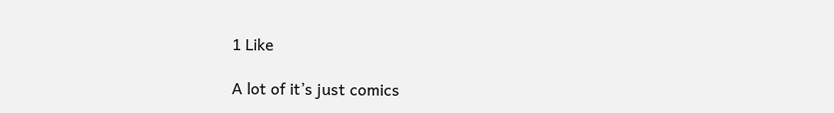1 Like

A lot of it’s just comics